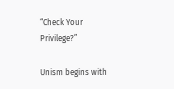“Check Your Privilege?”

Unism begins with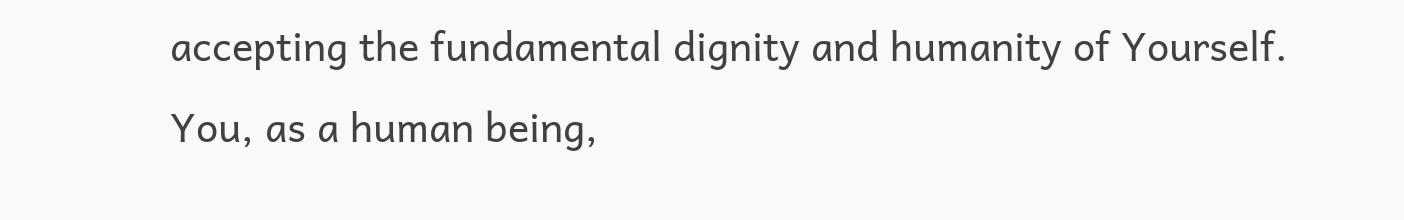accepting the fundamental dignity and humanity of Yourself. You, as a human being,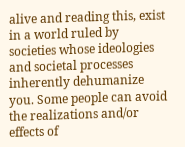alive and reading this, exist in a world ruled by societies whose ideologies and societal processes inherently dehumanize you. Some people can avoid the realizations and/or effects of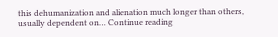this dehumanization and alienation much longer than others, usually dependent on… Continue reading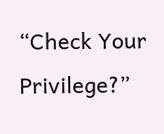“Check Your Privilege?”